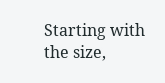Starting with the size,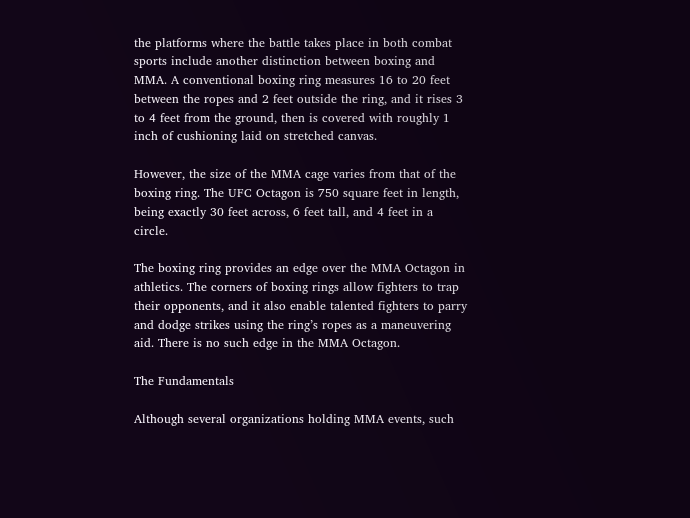the platforms where the battle takes place in both combat sports include another distinction between boxing and MMA. A conventional boxing ring measures 16 to 20 feet between the ropes and 2 feet outside the ring, and it rises 3 to 4 feet from the ground, then is covered with roughly 1 inch of cushioning laid on stretched canvas.

However, the size of the MMA cage varies from that of the boxing ring. The UFC Octagon is 750 square feet in length, being exactly 30 feet across, 6 feet tall, and 4 feet in a circle.

The boxing ring provides an edge over the MMA Octagon in athletics. The corners of boxing rings allow fighters to trap their opponents, and it also enable talented fighters to parry and dodge strikes using the ring’s ropes as a maneuvering aid. There is no such edge in the MMA Octagon.

The Fundamentals

Although several organizations holding MMA events, such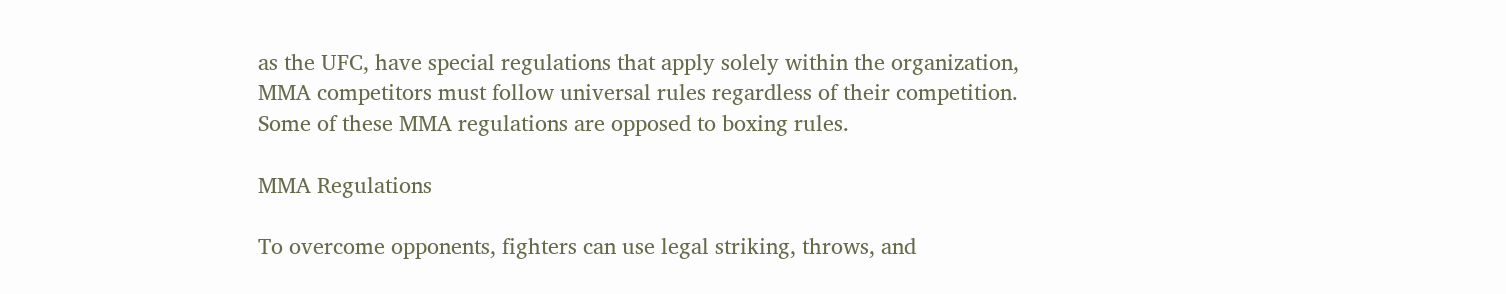as the UFC, have special regulations that apply solely within the organization, MMA competitors must follow universal rules regardless of their competition. Some of these MMA regulations are opposed to boxing rules.

MMA Regulations

To overcome opponents, fighters can use legal striking, throws, and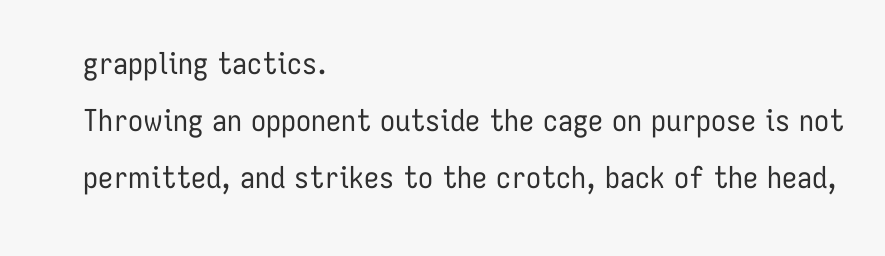grappling tactics.
Throwing an opponent outside the cage on purpose is not permitted, and strikes to the crotch, back of the head,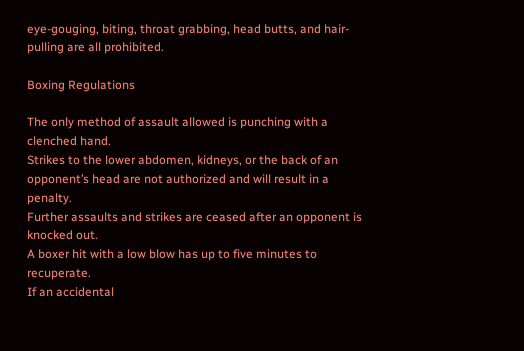eye-gouging, biting, throat grabbing, head butts, and hair-pulling are all prohibited.

Boxing Regulations

The only method of assault allowed is punching with a clenched hand.
Strikes to the lower abdomen, kidneys, or the back of an opponent’s head are not authorized and will result in a penalty.
Further assaults and strikes are ceased after an opponent is knocked out.
A boxer hit with a low blow has up to five minutes to recuperate.
If an accidental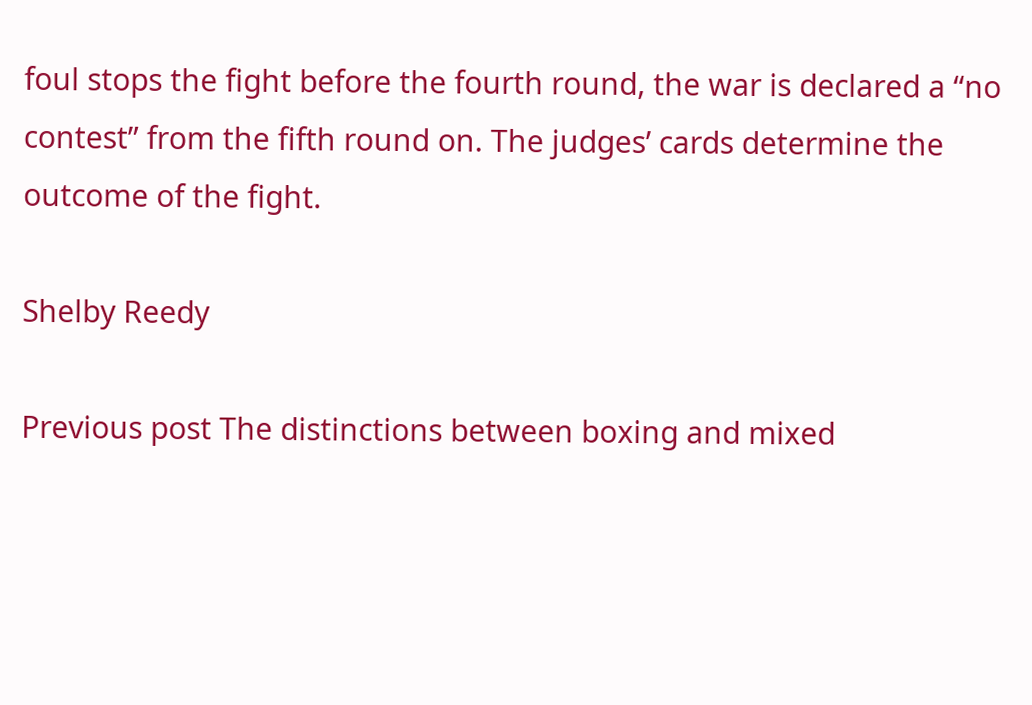foul stops the fight before the fourth round, the war is declared a “no contest” from the fifth round on. The judges’ cards determine the outcome of the fight.

Shelby Reedy

Previous post The distinctions between boxing and mixed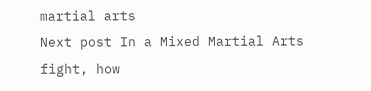martial arts
Next post In a Mixed Martial Arts fight, how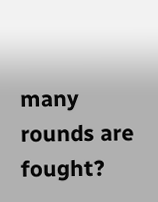many rounds are fought?